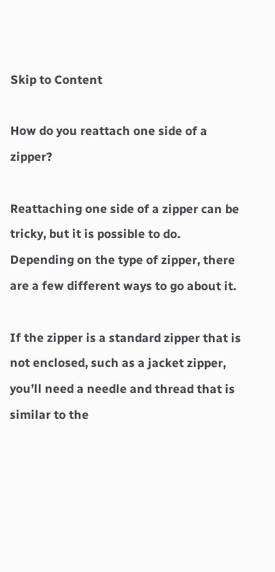Skip to Content

How do you reattach one side of a zipper?

Reattaching one side of a zipper can be tricky, but it is possible to do. Depending on the type of zipper, there are a few different ways to go about it.

If the zipper is a standard zipper that is not enclosed, such as a jacket zipper, you’ll need a needle and thread that is similar to the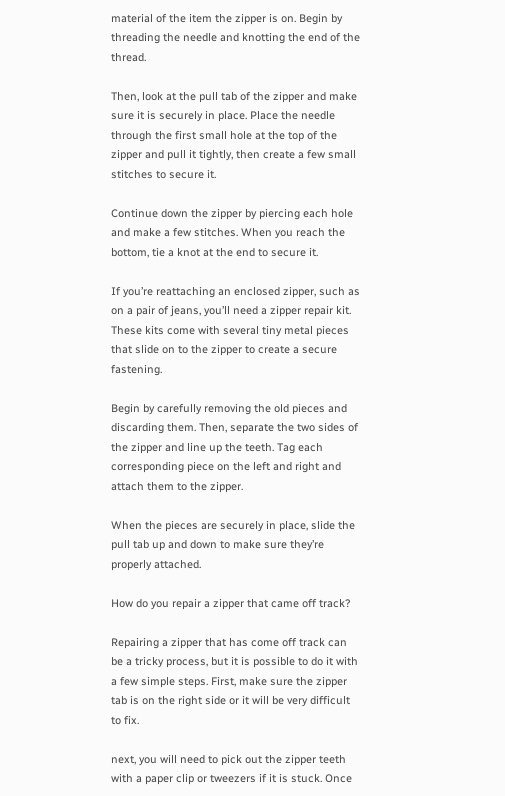material of the item the zipper is on. Begin by threading the needle and knotting the end of the thread.

Then, look at the pull tab of the zipper and make sure it is securely in place. Place the needle through the first small hole at the top of the zipper and pull it tightly, then create a few small stitches to secure it.

Continue down the zipper by piercing each hole and make a few stitches. When you reach the bottom, tie a knot at the end to secure it.

If you’re reattaching an enclosed zipper, such as on a pair of jeans, you’ll need a zipper repair kit. These kits come with several tiny metal pieces that slide on to the zipper to create a secure fastening.

Begin by carefully removing the old pieces and discarding them. Then, separate the two sides of the zipper and line up the teeth. Tag each corresponding piece on the left and right and attach them to the zipper.

When the pieces are securely in place, slide the pull tab up and down to make sure they’re properly attached.

How do you repair a zipper that came off track?

Repairing a zipper that has come off track can be a tricky process, but it is possible to do it with a few simple steps. First, make sure the zipper tab is on the right side or it will be very difficult to fix.

next, you will need to pick out the zipper teeth with a paper clip or tweezers if it is stuck. Once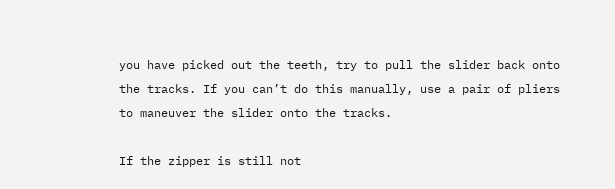you have picked out the teeth, try to pull the slider back onto the tracks. If you can’t do this manually, use a pair of pliers to maneuver the slider onto the tracks.

If the zipper is still not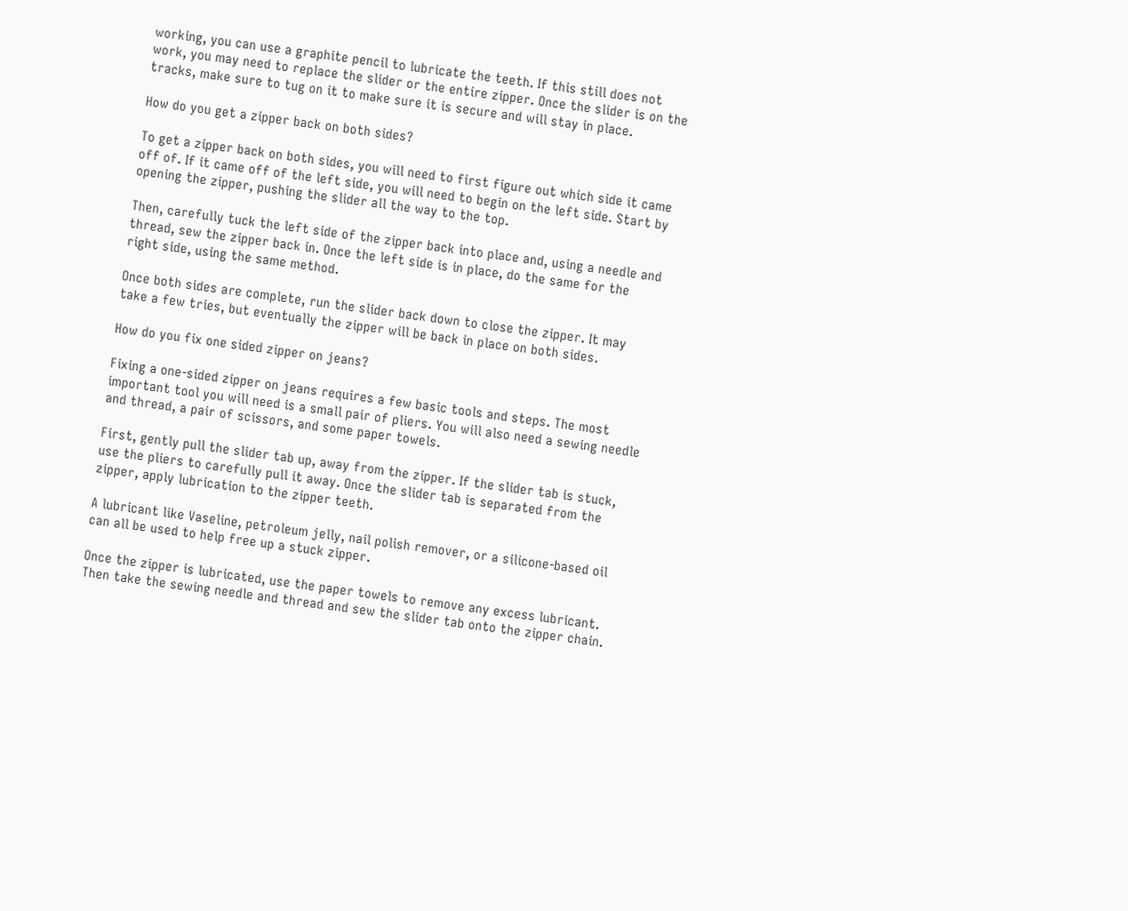working, you can use a graphite pencil to lubricate the teeth. If this still does not work, you may need to replace the slider or the entire zipper. Once the slider is on the tracks, make sure to tug on it to make sure it is secure and will stay in place.

How do you get a zipper back on both sides?

To get a zipper back on both sides, you will need to first figure out which side it came off of. If it came off of the left side, you will need to begin on the left side. Start by opening the zipper, pushing the slider all the way to the top.

Then, carefully tuck the left side of the zipper back into place and, using a needle and thread, sew the zipper back in. Once the left side is in place, do the same for the right side, using the same method.

Once both sides are complete, run the slider back down to close the zipper. It may take a few tries, but eventually the zipper will be back in place on both sides.

How do you fix one sided zipper on jeans?

Fixing a one-sided zipper on jeans requires a few basic tools and steps. The most important tool you will need is a small pair of pliers. You will also need a sewing needle and thread, a pair of scissors, and some paper towels.

First, gently pull the slider tab up, away from the zipper. If the slider tab is stuck, use the pliers to carefully pull it away. Once the slider tab is separated from the zipper, apply lubrication to the zipper teeth.

A lubricant like Vaseline, petroleum jelly, nail polish remover, or a silicone-based oil can all be used to help free up a stuck zipper.

Once the zipper is lubricated, use the paper towels to remove any excess lubricant. Then take the sewing needle and thread and sew the slider tab onto the zipper chain.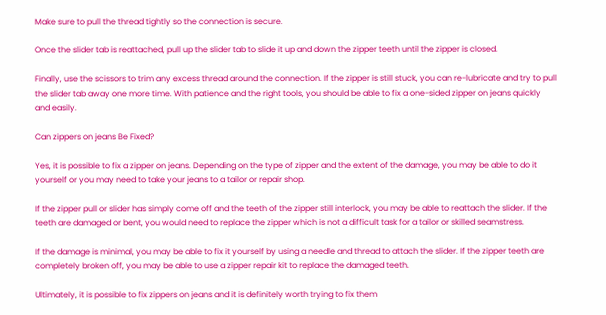Make sure to pull the thread tightly so the connection is secure.

Once the slider tab is reattached, pull up the slider tab to slide it up and down the zipper teeth until the zipper is closed.

Finally, use the scissors to trim any excess thread around the connection. If the zipper is still stuck, you can re-lubricate and try to pull the slider tab away one more time. With patience and the right tools, you should be able to fix a one-sided zipper on jeans quickly and easily.

Can zippers on jeans Be Fixed?

Yes, it is possible to fix a zipper on jeans. Depending on the type of zipper and the extent of the damage, you may be able to do it yourself or you may need to take your jeans to a tailor or repair shop.

If the zipper pull or slider has simply come off and the teeth of the zipper still interlock, you may be able to reattach the slider. If the teeth are damaged or bent, you would need to replace the zipper which is not a difficult task for a tailor or skilled seamstress.

If the damage is minimal, you may be able to fix it yourself by using a needle and thread to attach the slider. If the zipper teeth are completely broken off, you may be able to use a zipper repair kit to replace the damaged teeth.

Ultimately, it is possible to fix zippers on jeans and it is definitely worth trying to fix them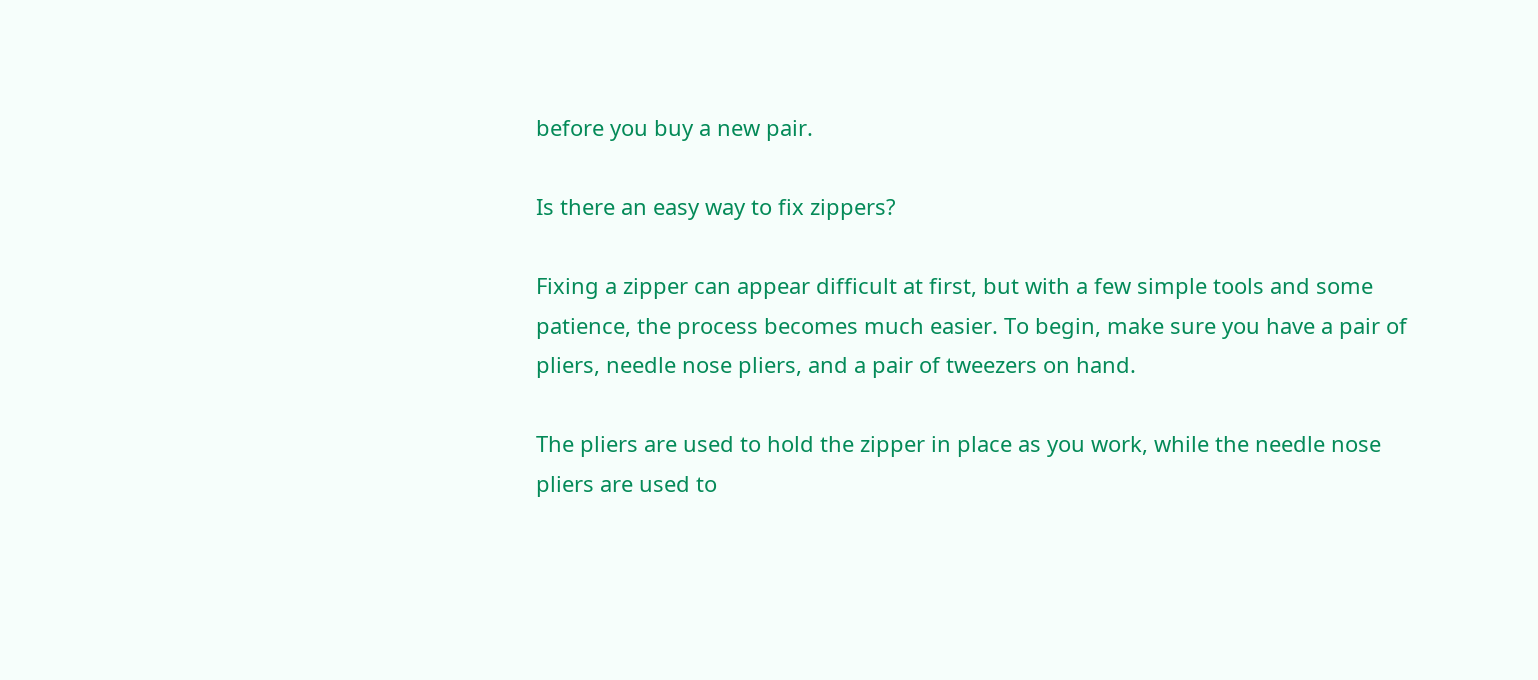before you buy a new pair.

Is there an easy way to fix zippers?

Fixing a zipper can appear difficult at first, but with a few simple tools and some patience, the process becomes much easier. To begin, make sure you have a pair of pliers, needle nose pliers, and a pair of tweezers on hand.

The pliers are used to hold the zipper in place as you work, while the needle nose pliers are used to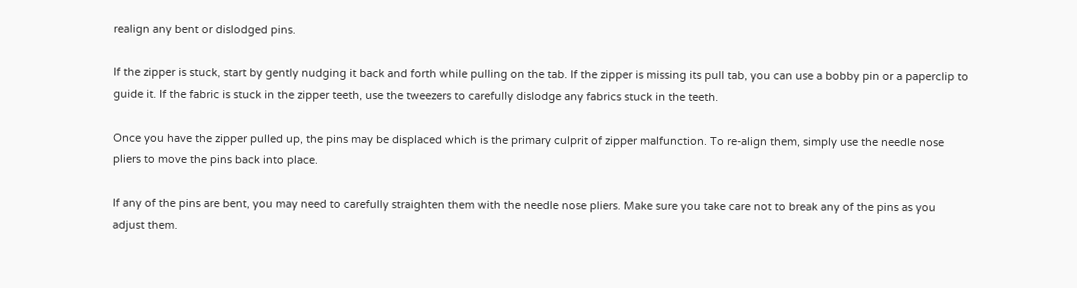realign any bent or dislodged pins.

If the zipper is stuck, start by gently nudging it back and forth while pulling on the tab. If the zipper is missing its pull tab, you can use a bobby pin or a paperclip to guide it. If the fabric is stuck in the zipper teeth, use the tweezers to carefully dislodge any fabrics stuck in the teeth.

Once you have the zipper pulled up, the pins may be displaced which is the primary culprit of zipper malfunction. To re-align them, simply use the needle nose pliers to move the pins back into place.

If any of the pins are bent, you may need to carefully straighten them with the needle nose pliers. Make sure you take care not to break any of the pins as you adjust them.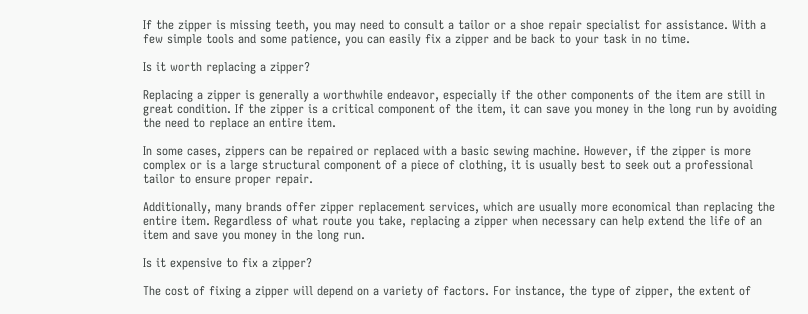If the zipper is missing teeth, you may need to consult a tailor or a shoe repair specialist for assistance. With a few simple tools and some patience, you can easily fix a zipper and be back to your task in no time.

Is it worth replacing a zipper?

Replacing a zipper is generally a worthwhile endeavor, especially if the other components of the item are still in great condition. If the zipper is a critical component of the item, it can save you money in the long run by avoiding the need to replace an entire item.

In some cases, zippers can be repaired or replaced with a basic sewing machine. However, if the zipper is more complex or is a large structural component of a piece of clothing, it is usually best to seek out a professional tailor to ensure proper repair.

Additionally, many brands offer zipper replacement services, which are usually more economical than replacing the entire item. Regardless of what route you take, replacing a zipper when necessary can help extend the life of an item and save you money in the long run.

Is it expensive to fix a zipper?

The cost of fixing a zipper will depend on a variety of factors. For instance, the type of zipper, the extent of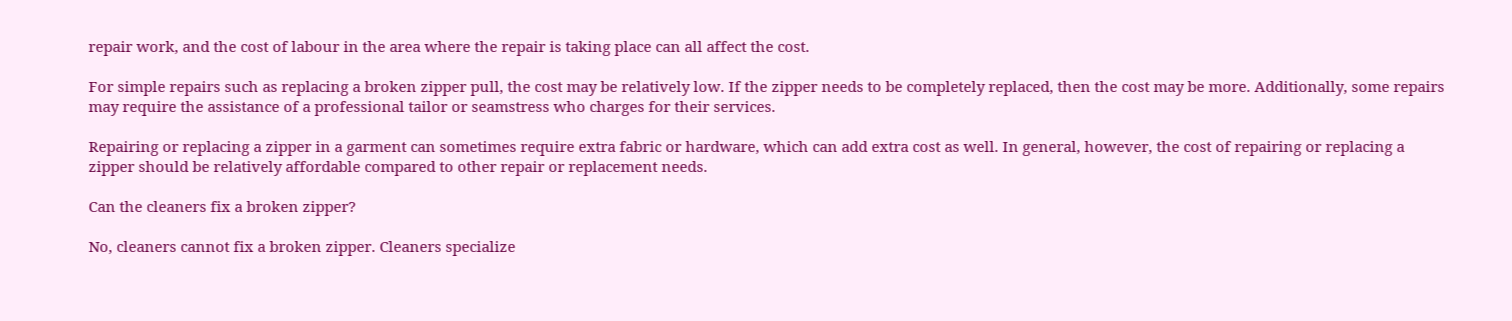repair work, and the cost of labour in the area where the repair is taking place can all affect the cost.

For simple repairs such as replacing a broken zipper pull, the cost may be relatively low. If the zipper needs to be completely replaced, then the cost may be more. Additionally, some repairs may require the assistance of a professional tailor or seamstress who charges for their services.

Repairing or replacing a zipper in a garment can sometimes require extra fabric or hardware, which can add extra cost as well. In general, however, the cost of repairing or replacing a zipper should be relatively affordable compared to other repair or replacement needs.

Can the cleaners fix a broken zipper?

No, cleaners cannot fix a broken zipper. Cleaners specialize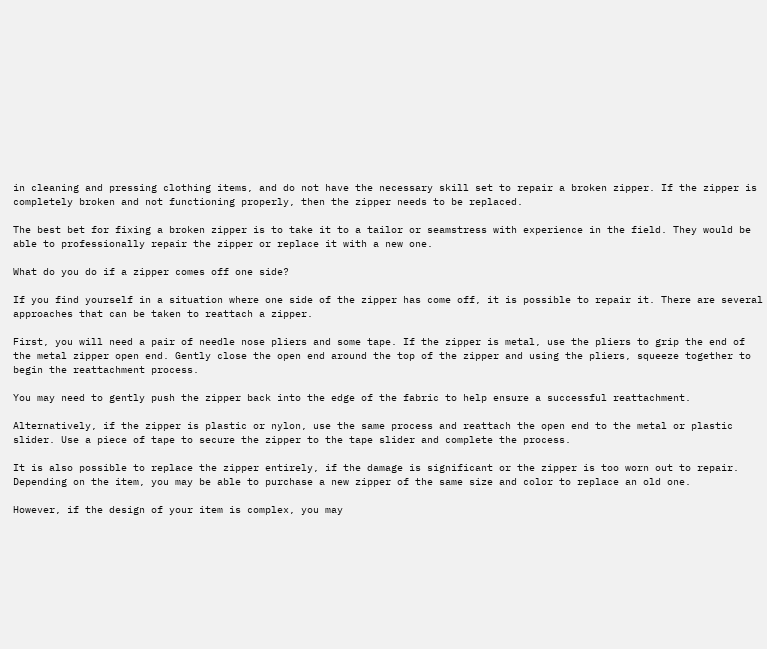in cleaning and pressing clothing items, and do not have the necessary skill set to repair a broken zipper. If the zipper is completely broken and not functioning properly, then the zipper needs to be replaced.

The best bet for fixing a broken zipper is to take it to a tailor or seamstress with experience in the field. They would be able to professionally repair the zipper or replace it with a new one.

What do you do if a zipper comes off one side?

If you find yourself in a situation where one side of the zipper has come off, it is possible to repair it. There are several approaches that can be taken to reattach a zipper.

First, you will need a pair of needle nose pliers and some tape. If the zipper is metal, use the pliers to grip the end of the metal zipper open end. Gently close the open end around the top of the zipper and using the pliers, squeeze together to begin the reattachment process.

You may need to gently push the zipper back into the edge of the fabric to help ensure a successful reattachment.

Alternatively, if the zipper is plastic or nylon, use the same process and reattach the open end to the metal or plastic slider. Use a piece of tape to secure the zipper to the tape slider and complete the process.

It is also possible to replace the zipper entirely, if the damage is significant or the zipper is too worn out to repair. Depending on the item, you may be able to purchase a new zipper of the same size and color to replace an old one.

However, if the design of your item is complex, you may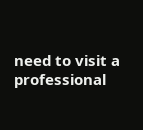need to visit a professional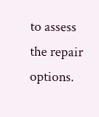to assess the repair options.